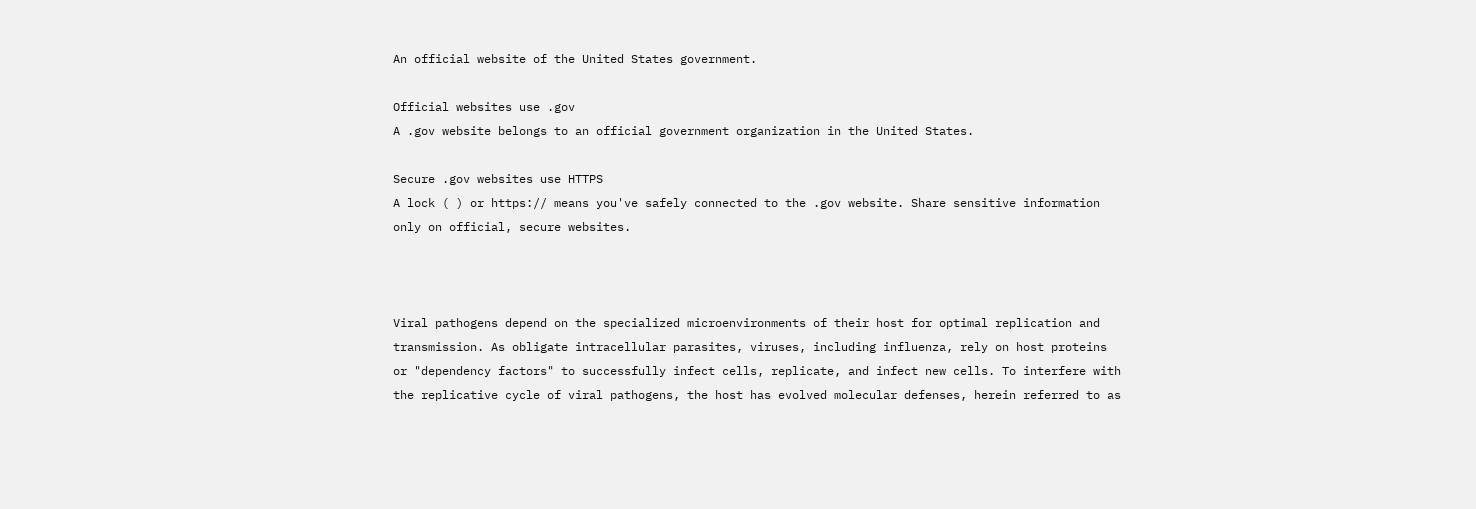An official website of the United States government.

Official websites use .gov
A .gov website belongs to an official government organization in the United States.

Secure .gov websites use HTTPS
A lock ( ) or https:// means you've safely connected to the .gov website. Share sensitive information only on official, secure websites.



Viral pathogens depend on the specialized microenvironments of their host for optimal replication and transmission. As obligate intracellular parasites, viruses, including influenza, rely on host proteins or "dependency factors" to successfully infect cells, replicate, and infect new cells. To interfere with the replicative cycle of viral pathogens, the host has evolved molecular defenses, herein referred to as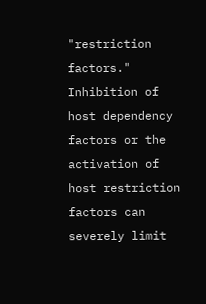"restriction factors." Inhibition of host dependency factors or the activation of host restriction factors can severely limit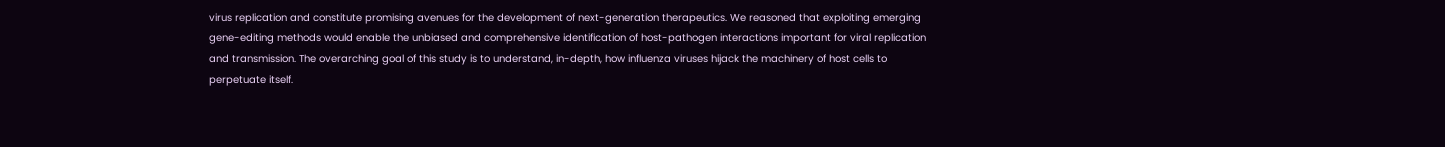virus replication and constitute promising avenues for the development of next-generation therapeutics. We reasoned that exploiting emerging gene-editing methods would enable the unbiased and comprehensive identification of host-pathogen interactions important for viral replication and transmission. The overarching goal of this study is to understand, in-depth, how influenza viruses hijack the machinery of host cells to perpetuate itself.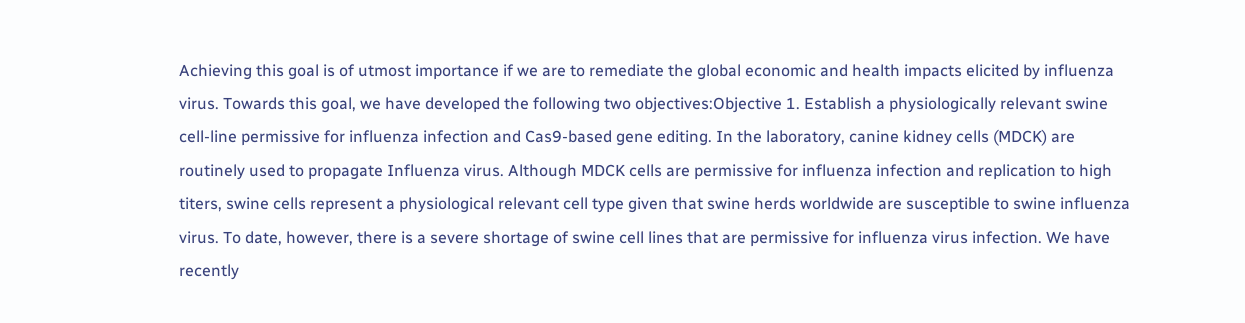Achieving this goal is of utmost importance if we are to remediate the global economic and health impacts elicited by influenza virus. Towards this goal, we have developed the following two objectives:Objective 1. Establish a physiologically relevant swine cell-line permissive for influenza infection and Cas9-based gene editing. In the laboratory, canine kidney cells (MDCK) are routinely used to propagate Influenza virus. Although MDCK cells are permissive for influenza infection and replication to high titers, swine cells represent a physiological relevant cell type given that swine herds worldwide are susceptible to swine influenza virus. To date, however, there is a severe shortage of swine cell lines that are permissive for influenza virus infection. We have recently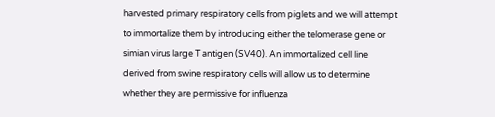harvested primary respiratory cells from piglets and we will attempt to immortalize them by introducing either the telomerase gene or simian virus large T antigen (SV40). An immortalized cell line derived from swine respiratory cells will allow us to determine whether they are permissive for influenza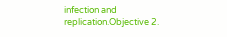infection and replication.Objective 2.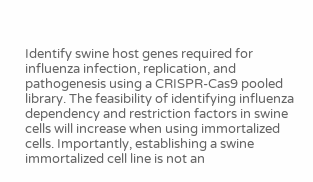Identify swine host genes required for influenza infection, replication, and pathogenesis using a CRISPR-Cas9 pooled library. The feasibility of identifying influenza dependency and restriction factors in swine cells will increase when using immortalized cells. Importantly, establishing a swine immortalized cell line is not an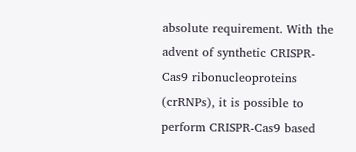absolute requirement. With the advent of synthetic CRISPR-Cas9 ribonucleoproteins (crRNPs), it is possible to perform CRISPR-Cas9 based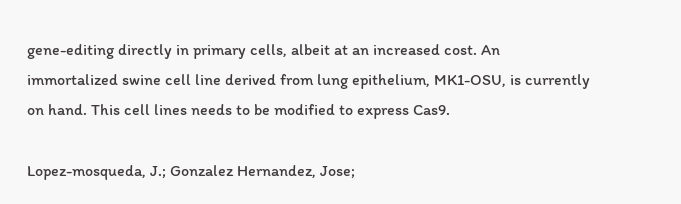gene-editing directly in primary cells, albeit at an increased cost. An immortalized swine cell line derived from lung epithelium, MK1-OSU, is currently on hand. This cell lines needs to be modified to express Cas9.

Lopez-mosqueda, J.; Gonzalez Hernandez, Jose;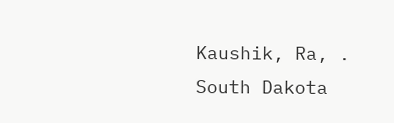Kaushik, Ra, .
South Dakota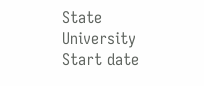State University
Start date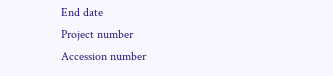End date
Project number
Accession number